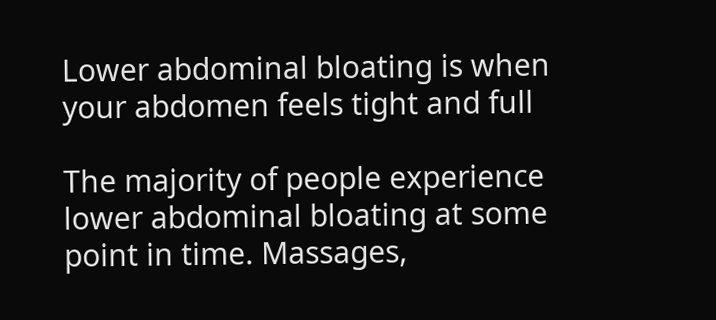Lower abdominal bloating is when your abdomen feels tight and full

The majority of people experience lower abdominal bloating at some point in time. Massages,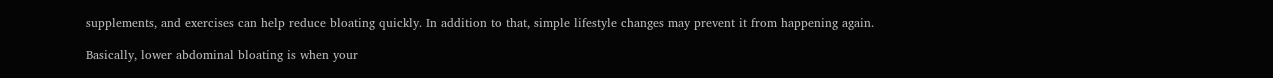supplements, and exercises can help reduce bloating quickly. In addition to that, simple lifestyle changes may prevent it from happening again.

Basically, lower abdominal bloating is when your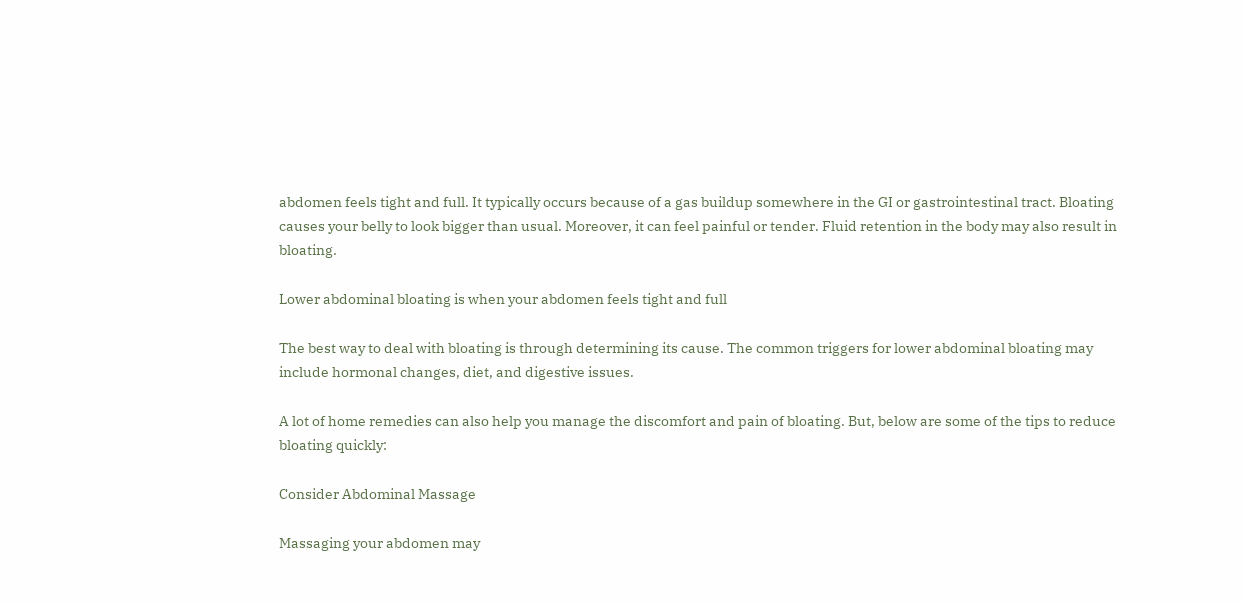abdomen feels tight and full. It typically occurs because of a gas buildup somewhere in the GI or gastrointestinal tract. Bloating causes your belly to look bigger than usual. Moreover, it can feel painful or tender. Fluid retention in the body may also result in bloating.

Lower abdominal bloating is when your abdomen feels tight and full

The best way to deal with bloating is through determining its cause. The common triggers for lower abdominal bloating may include hormonal changes, diet, and digestive issues.

A lot of home remedies can also help you manage the discomfort and pain of bloating. But, below are some of the tips to reduce bloating quickly:

Consider Abdominal Massage

Massaging your abdomen may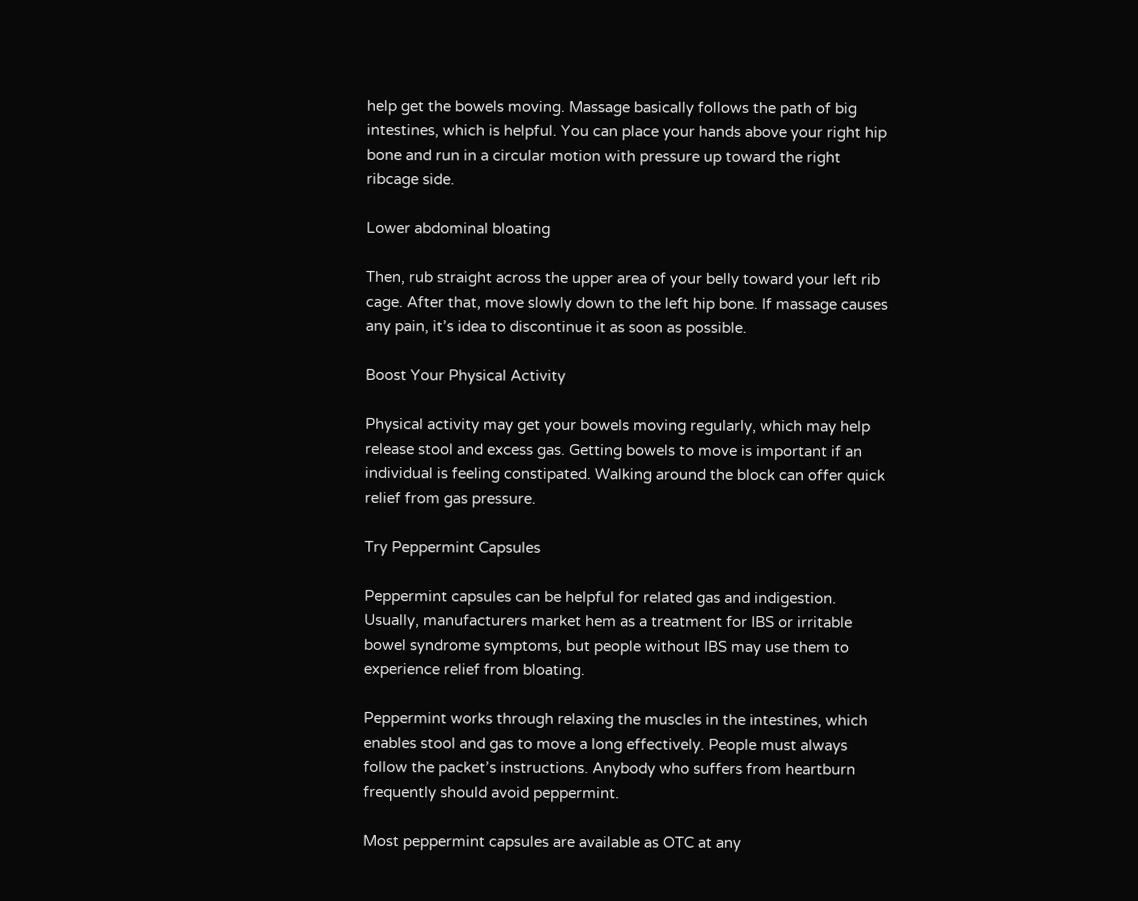help get the bowels moving. Massage basically follows the path of big intestines, which is helpful. You can place your hands above your right hip bone and run in a circular motion with pressure up toward the right ribcage side.

Lower abdominal bloating

Then, rub straight across the upper area of your belly toward your left rib cage. After that, move slowly down to the left hip bone. If massage causes any pain, it’s idea to discontinue it as soon as possible.

Boost Your Physical Activity

Physical activity may get your bowels moving regularly, which may help release stool and excess gas. Getting bowels to move is important if an individual is feeling constipated. Walking around the block can offer quick relief from gas pressure.

Try Peppermint Capsules

Peppermint capsules can be helpful for related gas and indigestion. Usually, manufacturers market hem as a treatment for IBS or irritable bowel syndrome symptoms, but people without IBS may use them to experience relief from bloating.

Peppermint works through relaxing the muscles in the intestines, which enables stool and gas to move a long effectively. People must always follow the packet’s instructions. Anybody who suffers from heartburn frequently should avoid peppermint.

Most peppermint capsules are available as OTC at any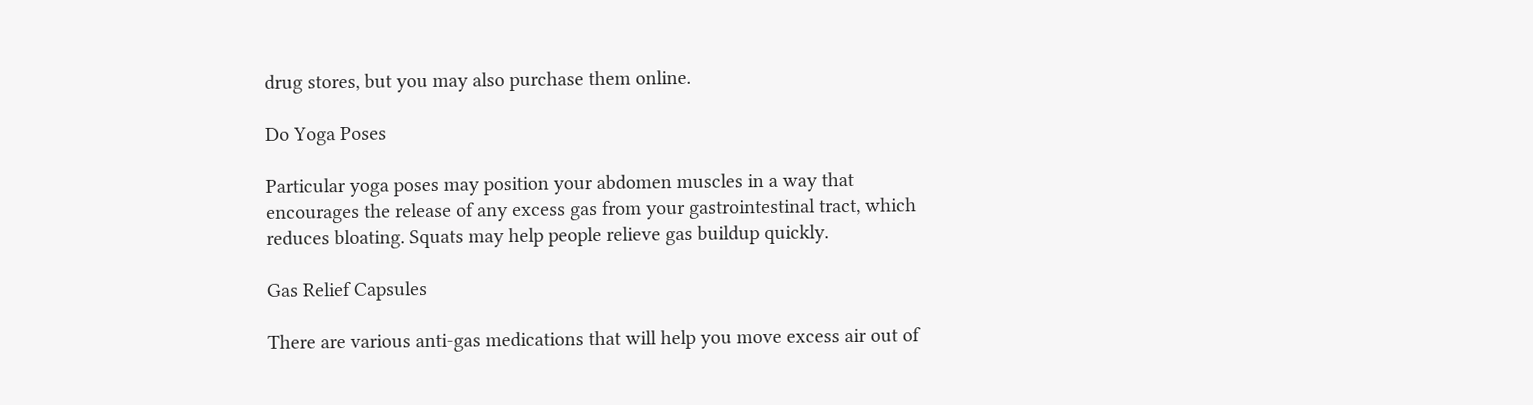drug stores, but you may also purchase them online.

Do Yoga Poses

Particular yoga poses may position your abdomen muscles in a way that encourages the release of any excess gas from your gastrointestinal tract, which reduces bloating. Squats may help people relieve gas buildup quickly.

Gas Relief Capsules

There are various anti-gas medications that will help you move excess air out of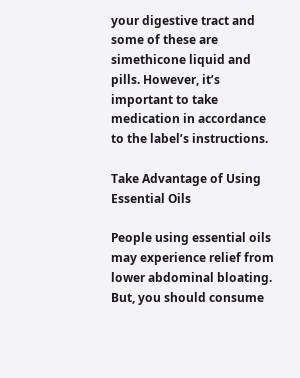your digestive tract and some of these are simethicone liquid and pills. However, it’s important to take medication in accordance to the label’s instructions.

Take Advantage of Using Essential Oils

People using essential oils may experience relief from lower abdominal bloating. But, you should consume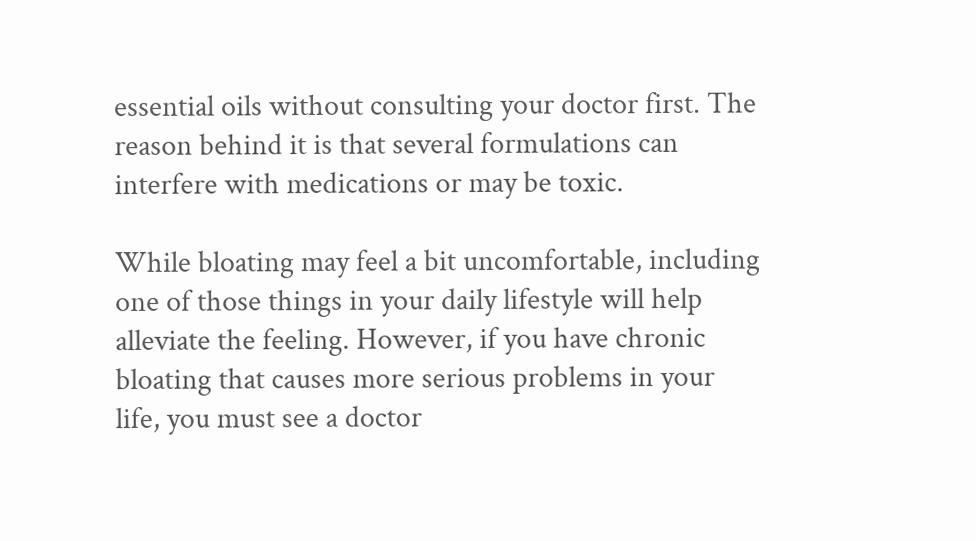essential oils without consulting your doctor first. The reason behind it is that several formulations can interfere with medications or may be toxic.

While bloating may feel a bit uncomfortable, including one of those things in your daily lifestyle will help alleviate the feeling. However, if you have chronic bloating that causes more serious problems in your life, you must see a doctor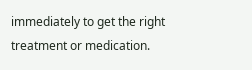immediately to get the right treatment or medication.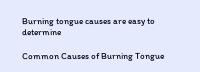Burning tongue causes are easy to determine

Common Causes of Burning Tongue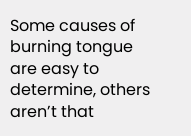Some causes of burning tongue are easy to determine, others aren’t that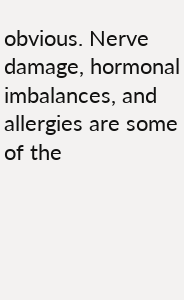obvious. Nerve damage, hormonal imbalances, and allergies are some of the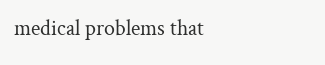medical problems that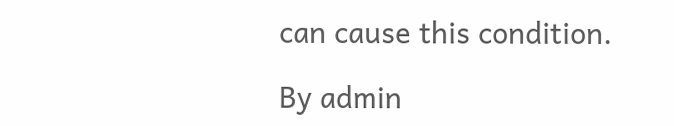can cause this condition.

By admin